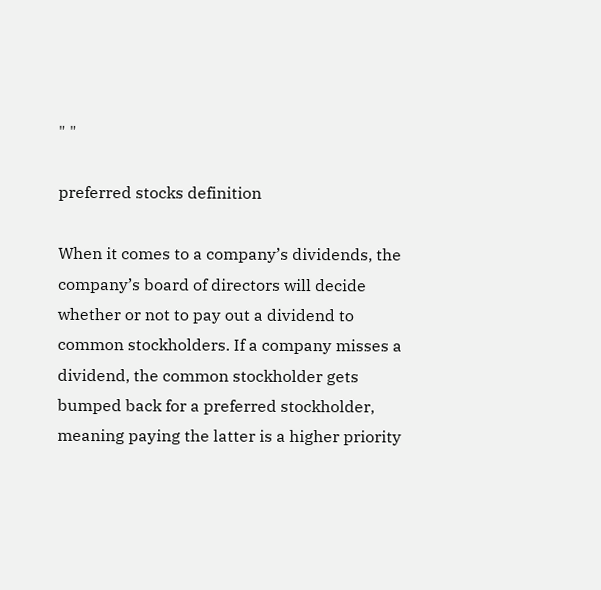" "

preferred stocks definition

When it comes to a company’s dividends, the company’s board of directors will decide whether or not to pay out a dividend to common stockholders. If a company misses a dividend, the common stockholder gets bumped back for a preferred stockholder, meaning paying the latter is a higher priority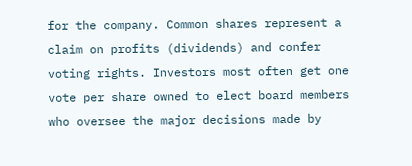for the company. Common shares represent a claim on profits (dividends) and confer voting rights. Investors most often get one vote per share owned to elect board members who oversee the major decisions made by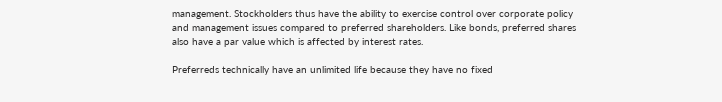management. Stockholders thus have the ability to exercise control over corporate policy and management issues compared to preferred shareholders. Like bonds, preferred shares also have a par value which is affected by interest rates.

Preferreds technically have an unlimited life because they have no fixed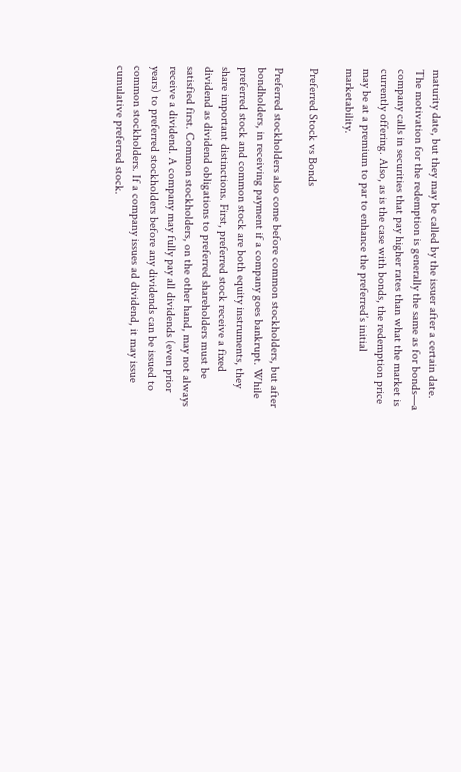maturity date, but they may be called by the issuer after a certain date. The motivation for the redemption is generally the same as for bonds—a company calls in securities that pay higher rates than what the market is currently offering. Also, as is the case with bonds, the redemption price may be at a premium to par to enhance the preferred’s initial marketability.

Preferred Stock vs Bonds

Preferred stockholders also come before common stockholders, but after bondholders, in receiving payment if a company goes bankrupt. While preferred stock and common stock are both equity instruments, they share important distinctions. First, preferred stock receive a fixed dividend as dividend obligations to preferred shareholders must be satisfied first. Common stockholders, on the other hand, may not always receive a dividend. A company may fully pay all dividends (even prior years) to preferred stockholders before any dividends can be issued to common stockholders. If a company issues ad dividend, it may issue cumulative preferred stock.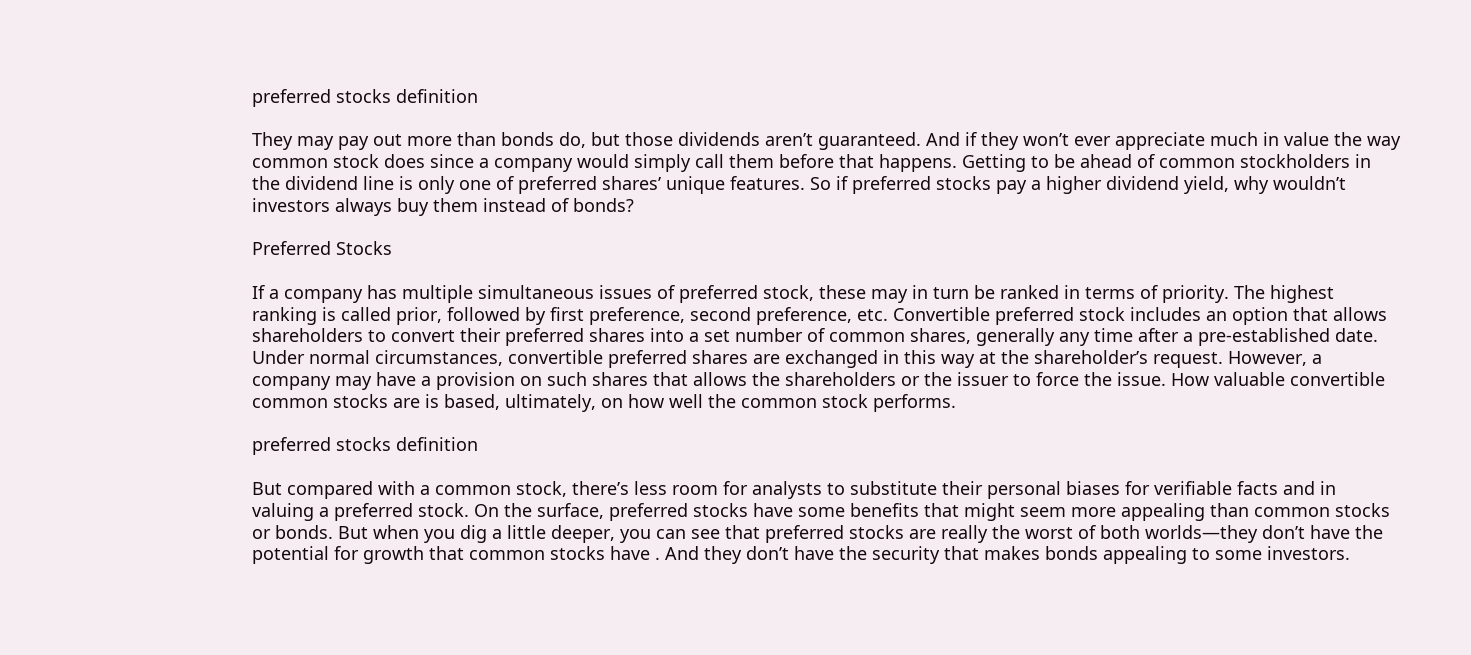preferred stocks definition

They may pay out more than bonds do, but those dividends aren’t guaranteed. And if they won’t ever appreciate much in value the way common stock does since a company would simply call them before that happens. Getting to be ahead of common stockholders in the dividend line is only one of preferred shares’ unique features. So if preferred stocks pay a higher dividend yield, why wouldn’t investors always buy them instead of bonds?

Preferred Stocks

If a company has multiple simultaneous issues of preferred stock, these may in turn be ranked in terms of priority. The highest ranking is called prior, followed by first preference, second preference, etc. Convertible preferred stock includes an option that allows shareholders to convert their preferred shares into a set number of common shares, generally any time after a pre-established date. Under normal circumstances, convertible preferred shares are exchanged in this way at the shareholder’s request. However, a company may have a provision on such shares that allows the shareholders or the issuer to force the issue. How valuable convertible common stocks are is based, ultimately, on how well the common stock performs.

preferred stocks definition

But compared with a common stock, there’s less room for analysts to substitute their personal biases for verifiable facts and in valuing a preferred stock. On the surface, preferred stocks have some benefits that might seem more appealing than common stocks or bonds. But when you dig a little deeper, you can see that preferred stocks are really the worst of both worlds—they don’t have the potential for growth that common stocks have . And they don’t have the security that makes bonds appealing to some investors.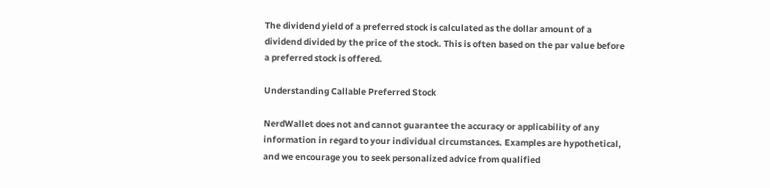The dividend yield of a preferred stock is calculated as the dollar amount of a dividend divided by the price of the stock. This is often based on the par value before a preferred stock is offered.

Understanding Callable Preferred Stock

NerdWallet does not and cannot guarantee the accuracy or applicability of any information in regard to your individual circumstances. Examples are hypothetical, and we encourage you to seek personalized advice from qualified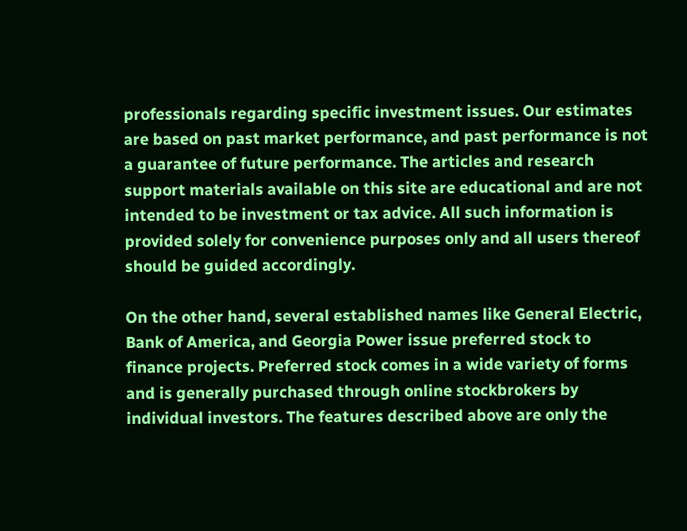professionals regarding specific investment issues. Our estimates are based on past market performance, and past performance is not a guarantee of future performance. The articles and research support materials available on this site are educational and are not intended to be investment or tax advice. All such information is provided solely for convenience purposes only and all users thereof should be guided accordingly.

On the other hand, several established names like General Electric, Bank of America, and Georgia Power issue preferred stock to finance projects. Preferred stock comes in a wide variety of forms and is generally purchased through online stockbrokers by individual investors. The features described above are only the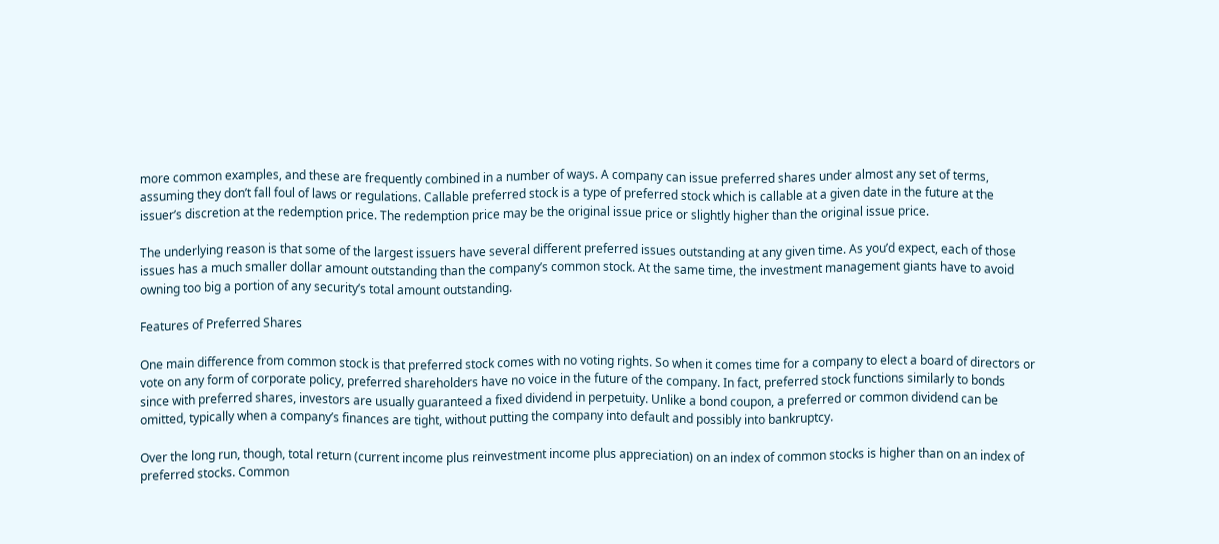more common examples, and these are frequently combined in a number of ways. A company can issue preferred shares under almost any set of terms, assuming they don’t fall foul of laws or regulations. Callable preferred stock is a type of preferred stock which is callable at a given date in the future at the issuer’s discretion at the redemption price. The redemption price may be the original issue price or slightly higher than the original issue price.

The underlying reason is that some of the largest issuers have several different preferred issues outstanding at any given time. As you’d expect, each of those issues has a much smaller dollar amount outstanding than the company’s common stock. At the same time, the investment management giants have to avoid owning too big a portion of any security’s total amount outstanding.

Features of Preferred Shares

One main difference from common stock is that preferred stock comes with no voting rights. So when it comes time for a company to elect a board of directors or vote on any form of corporate policy, preferred shareholders have no voice in the future of the company. In fact, preferred stock functions similarly to bonds since with preferred shares, investors are usually guaranteed a fixed dividend in perpetuity. Unlike a bond coupon, a preferred or common dividend can be omitted, typically when a company’s finances are tight, without putting the company into default and possibly into bankruptcy.

Over the long run, though, total return (current income plus reinvestment income plus appreciation) on an index of common stocks is higher than on an index of preferred stocks. Common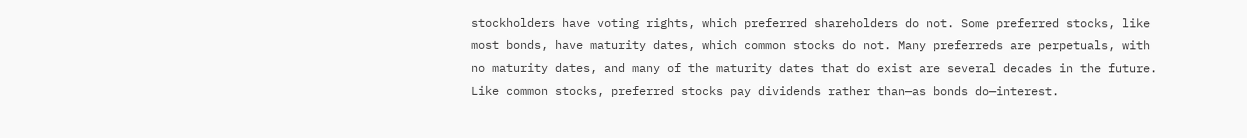stockholders have voting rights, which preferred shareholders do not. Some preferred stocks, like most bonds, have maturity dates, which common stocks do not. Many preferreds are perpetuals, with no maturity dates, and many of the maturity dates that do exist are several decades in the future. Like common stocks, preferred stocks pay dividends rather than—as bonds do—interest.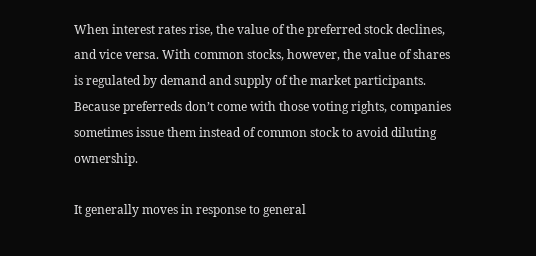When interest rates rise, the value of the preferred stock declines, and vice versa. With common stocks, however, the value of shares is regulated by demand and supply of the market participants. Because preferreds don’t come with those voting rights, companies sometimes issue them instead of common stock to avoid diluting ownership.

It generally moves in response to general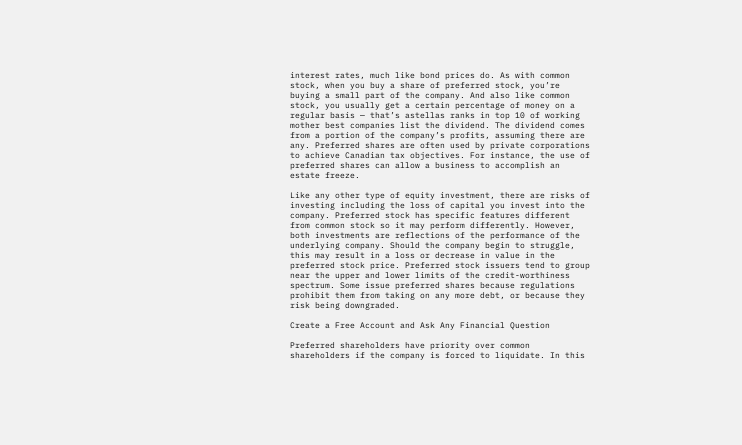interest rates, much like bond prices do. As with common stock, when you buy a share of preferred stock, you’re buying a small part of the company. And also like common stock, you usually get a certain percentage of money on a regular basis — that’s astellas ranks in top 10 of working mother best companies list the dividend. The dividend comes from a portion of the company’s profits, assuming there are any. Preferred shares are often used by private corporations to achieve Canadian tax objectives. For instance, the use of preferred shares can allow a business to accomplish an estate freeze.

Like any other type of equity investment, there are risks of investing including the loss of capital you invest into the company. Preferred stock has specific features different from common stock so it may perform differently. However, both investments are reflections of the performance of the underlying company. Should the company begin to struggle, this may result in a loss or decrease in value in the preferred stock price. Preferred stock issuers tend to group near the upper and lower limits of the credit-worthiness spectrum. Some issue preferred shares because regulations prohibit them from taking on any more debt, or because they risk being downgraded.

Create a Free Account and Ask Any Financial Question

Preferred shareholders have priority over common shareholders if the company is forced to liquidate. In this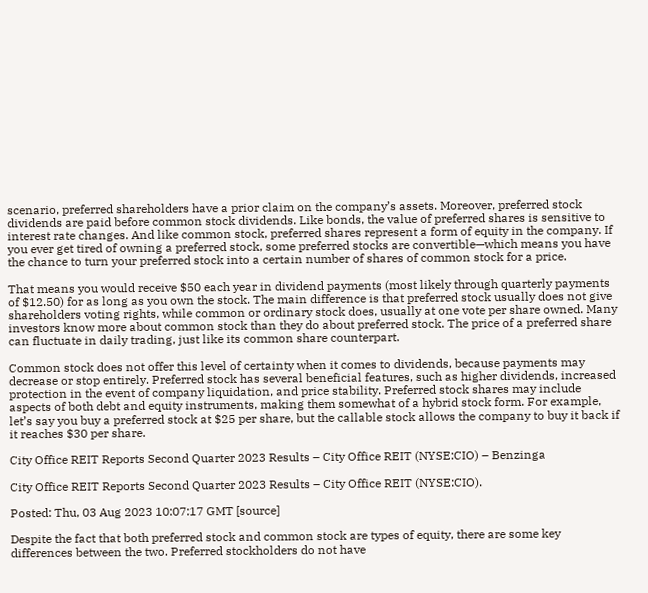scenario, preferred shareholders have a prior claim on the company’s assets. Moreover, preferred stock dividends are paid before common stock dividends. Like bonds, the value of preferred shares is sensitive to interest rate changes. And like common stock, preferred shares represent a form of equity in the company. If you ever get tired of owning a preferred stock, some preferred stocks are convertible—which means you have the chance to turn your preferred stock into a certain number of shares of common stock for a price.

That means you would receive $50 each year in dividend payments (most likely through quarterly payments of $12.50) for as long as you own the stock. The main difference is that preferred stock usually does not give shareholders voting rights, while common or ordinary stock does, usually at one vote per share owned. Many investors know more about common stock than they do about preferred stock. The price of a preferred share can fluctuate in daily trading, just like its common share counterpart.

Common stock does not offer this level of certainty when it comes to dividends, because payments may decrease or stop entirely. Preferred stock has several beneficial features, such as higher dividends, increased protection in the event of company liquidation, and price stability. Preferred stock shares may include aspects of both debt and equity instruments, making them somewhat of a hybrid stock form. For example, let’s say you buy a preferred stock at $25 per share, but the callable stock allows the company to buy it back if it reaches $30 per share.

City Office REIT Reports Second Quarter 2023 Results – City Office REIT (NYSE:CIO) – Benzinga

City Office REIT Reports Second Quarter 2023 Results – City Office REIT (NYSE:CIO).

Posted: Thu, 03 Aug 2023 10:07:17 GMT [source]

Despite the fact that both preferred stock and common stock are types of equity, there are some key differences between the two. Preferred stockholders do not have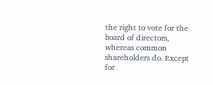the right to vote for the board of directors, whereas common shareholders do. Except for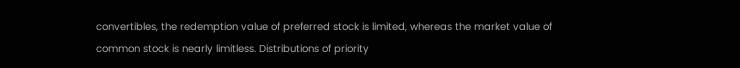convertibles, the redemption value of preferred stock is limited, whereas the market value of common stock is nearly limitless. Distributions of priority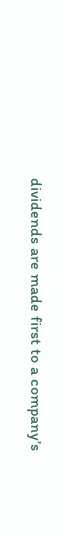dividends are made first to a company’s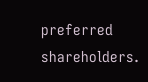preferred shareholders.